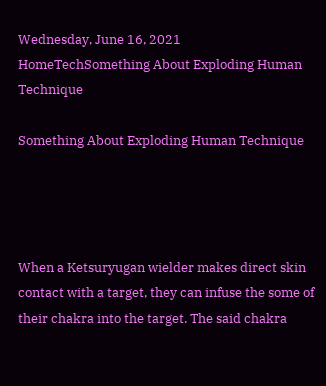Wednesday, June 16, 2021
HomeTechSomething About Exploding Human Technique

Something About Exploding Human Technique




When a Ketsuryugan wielder makes direct skin contact with a target, they can infuse the some of their chakra into the target. The said chakra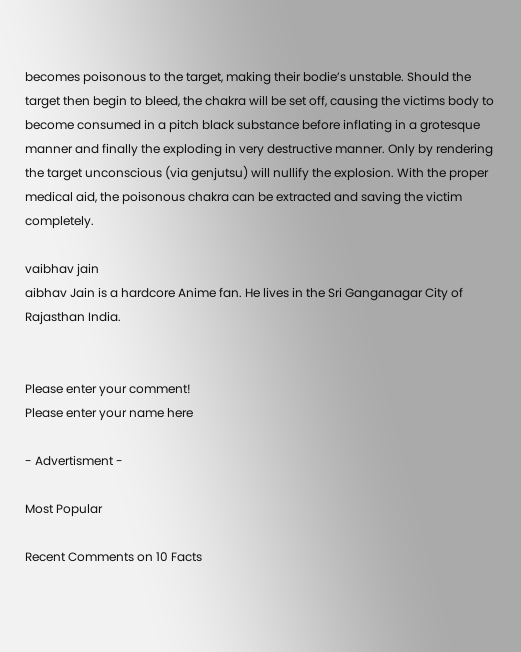becomes poisonous to the target, making their bodie’s unstable. Should the target then begin to bleed, the chakra will be set off, causing the victims body to become consumed in a pitch black substance before inflating in a grotesque manner and finally the exploding in very destructive manner. Only by rendering the target unconscious (via genjutsu) will nullify the explosion. With the proper medical aid, the poisonous chakra can be extracted and saving the victim completely.

vaibhav jain
aibhav Jain is a hardcore Anime fan. He lives in the Sri Ganganagar City of Rajasthan India.


Please enter your comment!
Please enter your name here

- Advertisment -

Most Popular

Recent Comments on 10 Facts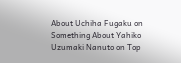About Uchiha Fugaku on Something About Yahiko
Uzumaki Nanuto on Top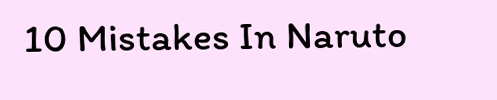10 Mistakes In Naruto